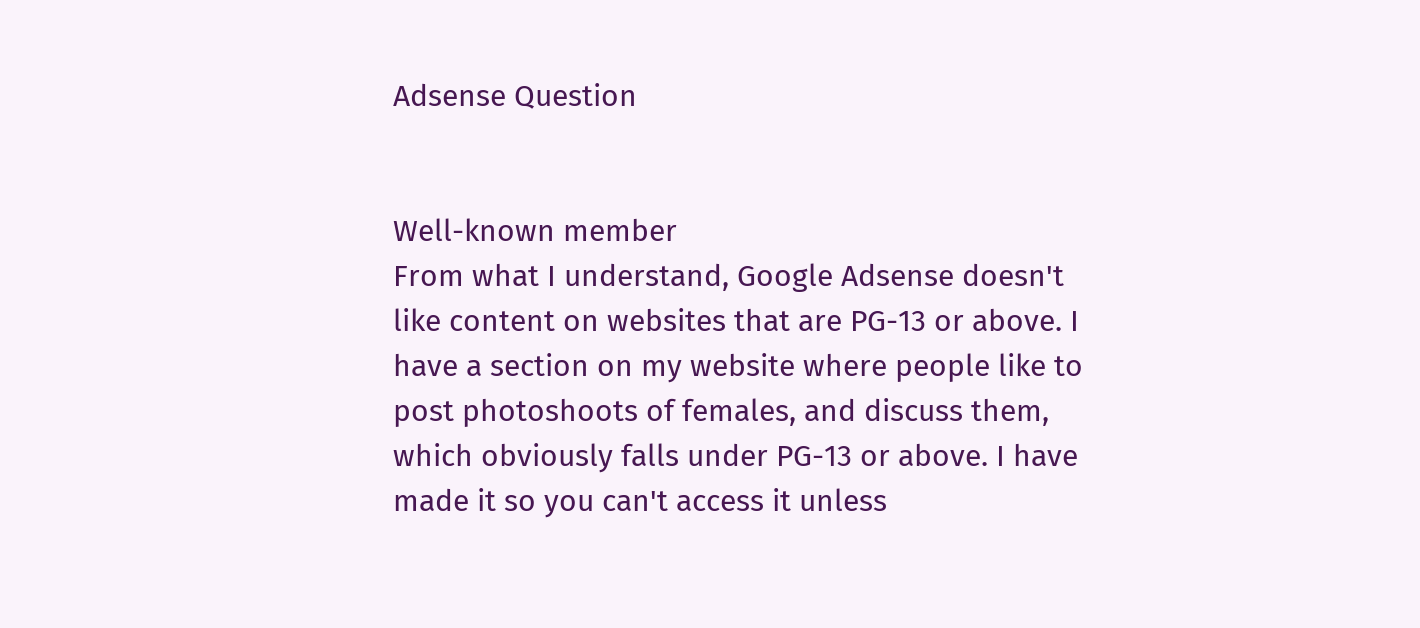Adsense Question


Well-known member
From what I understand, Google Adsense doesn't like content on websites that are PG-13 or above. I have a section on my website where people like to post photoshoots of females, and discuss them, which obviously falls under PG-13 or above. I have made it so you can't access it unless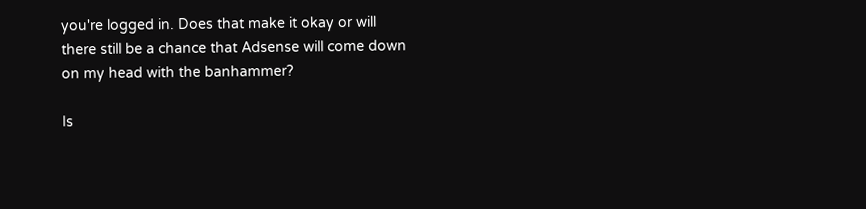you're logged in. Does that make it okay or will there still be a chance that Adsense will come down on my head with the banhammer?

Is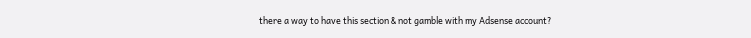there a way to have this section & not gamble with my Adsense account?